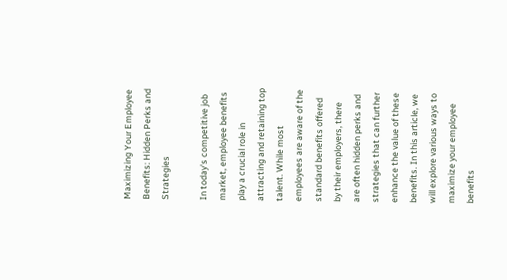Maximizing Your Employee Benefits: Hidden Perks and Strategies

In today's competitive job market, employee benefits play a crucial role in attracting and retaining top talent. While most employees are aware of the standard benefits offered by their employers, there are often hidden perks and strategies that can further enhance the value of these benefits. In this article, we will explore various ways to maximize your employee benefits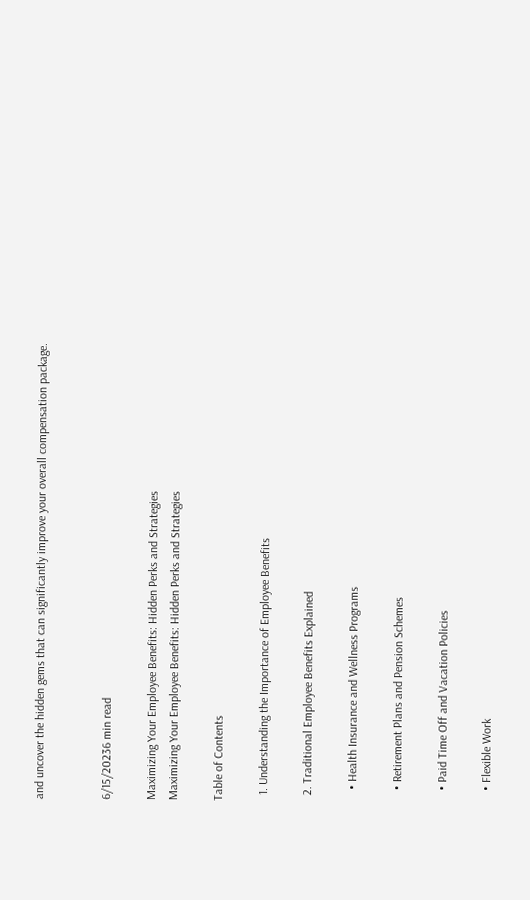and uncover the hidden gems that can significantly improve your overall compensation package.


6/15/20236 min read

Maximizing Your Employee Benefits: Hidden Perks and Strategies
Maximizing Your Employee Benefits: Hidden Perks and Strategies

Table of Contents

  1. Understanding the Importance of Employee Benefits

  2. Traditional Employee Benefits Explained

    • Health Insurance and Wellness Programs

    • Retirement Plans and Pension Schemes

    • Paid Time Off and Vacation Policies

    • Flexible Work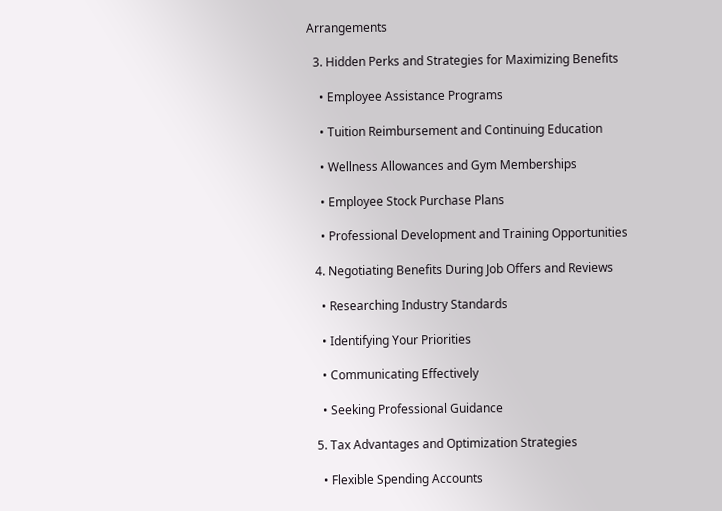Arrangements

  3. Hidden Perks and Strategies for Maximizing Benefits

    • Employee Assistance Programs

    • Tuition Reimbursement and Continuing Education

    • Wellness Allowances and Gym Memberships

    • Employee Stock Purchase Plans

    • Professional Development and Training Opportunities

  4. Negotiating Benefits During Job Offers and Reviews

    • Researching Industry Standards

    • Identifying Your Priorities

    • Communicating Effectively

    • Seeking Professional Guidance

  5. Tax Advantages and Optimization Strategies

    • Flexible Spending Accounts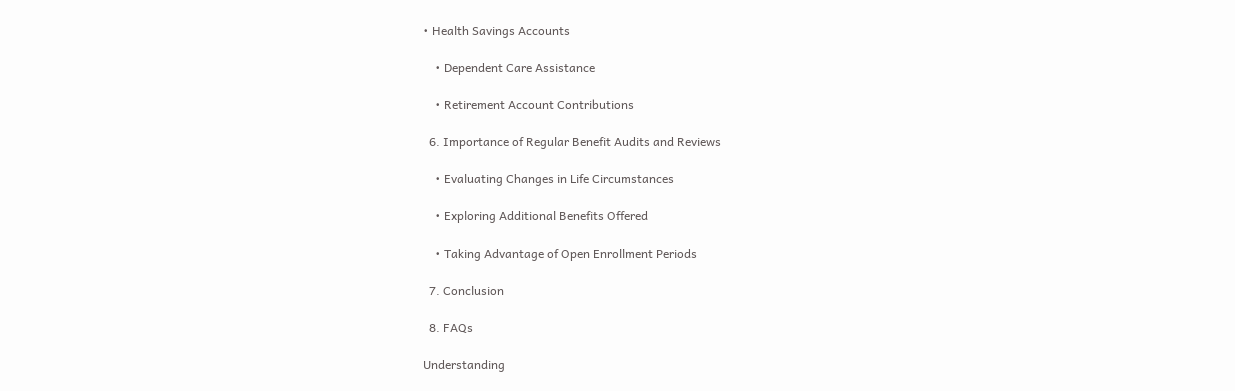• Health Savings Accounts

    • Dependent Care Assistance

    • Retirement Account Contributions

  6. Importance of Regular Benefit Audits and Reviews

    • Evaluating Changes in Life Circumstances

    • Exploring Additional Benefits Offered

    • Taking Advantage of Open Enrollment Periods

  7. Conclusion

  8. FAQs

Understanding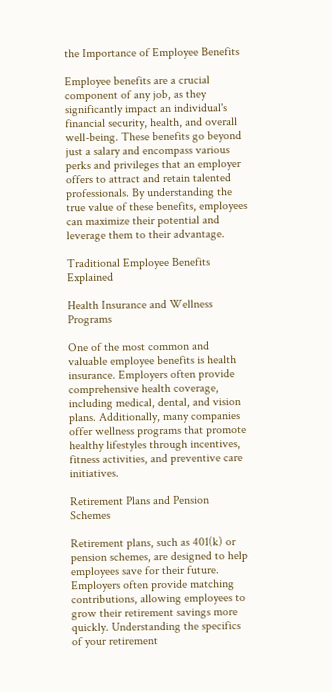the Importance of Employee Benefits

Employee benefits are a crucial component of any job, as they significantly impact an individual's financial security, health, and overall well-being. These benefits go beyond just a salary and encompass various perks and privileges that an employer offers to attract and retain talented professionals. By understanding the true value of these benefits, employees can maximize their potential and leverage them to their advantage.

Traditional Employee Benefits Explained

Health Insurance and Wellness Programs

One of the most common and valuable employee benefits is health insurance. Employers often provide comprehensive health coverage, including medical, dental, and vision plans. Additionally, many companies offer wellness programs that promote healthy lifestyles through incentives, fitness activities, and preventive care initiatives.

Retirement Plans and Pension Schemes

Retirement plans, such as 401(k) or pension schemes, are designed to help employees save for their future. Employers often provide matching contributions, allowing employees to grow their retirement savings more quickly. Understanding the specifics of your retirement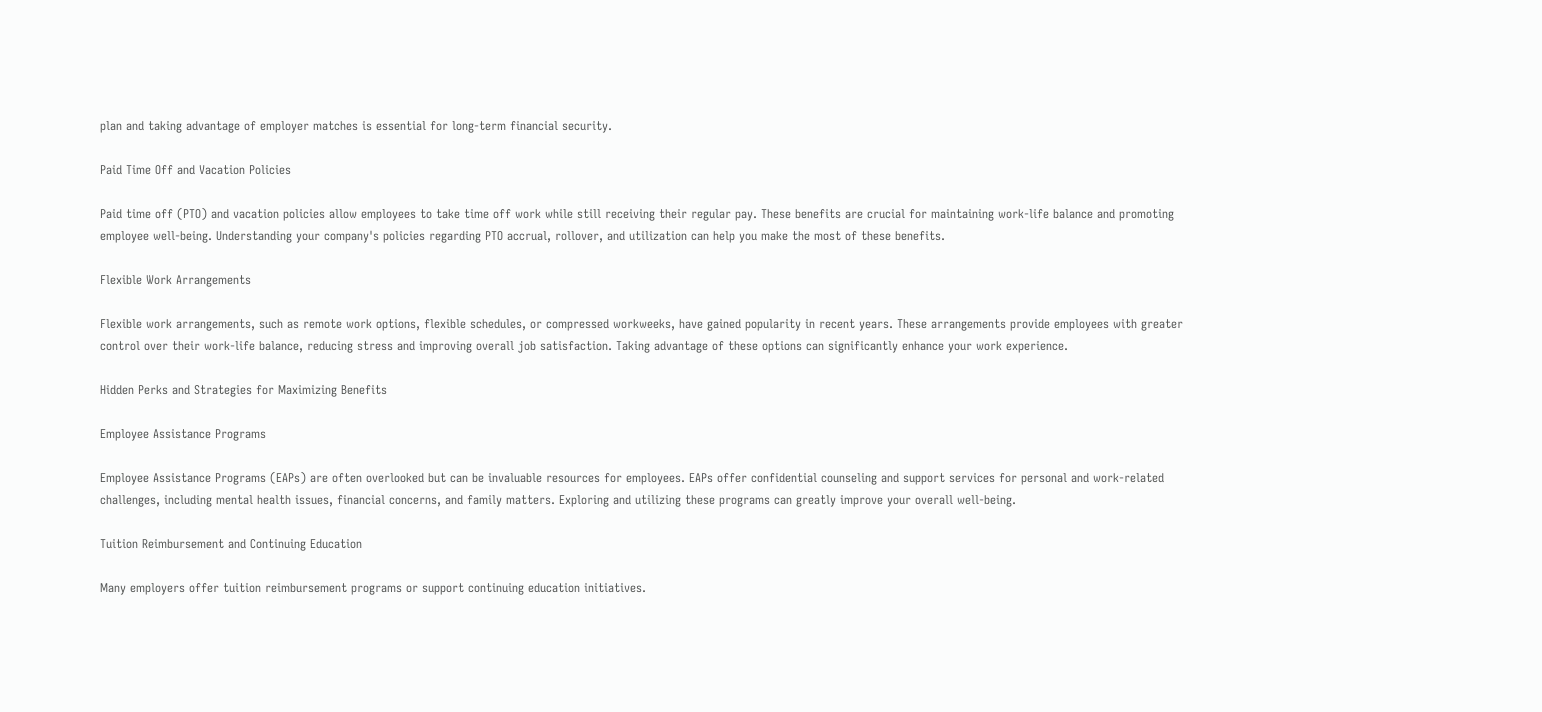plan and taking advantage of employer matches is essential for long-term financial security.

Paid Time Off and Vacation Policies

Paid time off (PTO) and vacation policies allow employees to take time off work while still receiving their regular pay. These benefits are crucial for maintaining work-life balance and promoting employee well-being. Understanding your company's policies regarding PTO accrual, rollover, and utilization can help you make the most of these benefits.

Flexible Work Arrangements

Flexible work arrangements, such as remote work options, flexible schedules, or compressed workweeks, have gained popularity in recent years. These arrangements provide employees with greater control over their work-life balance, reducing stress and improving overall job satisfaction. Taking advantage of these options can significantly enhance your work experience.

Hidden Perks and Strategies for Maximizing Benefits

Employee Assistance Programs

Employee Assistance Programs (EAPs) are often overlooked but can be invaluable resources for employees. EAPs offer confidential counseling and support services for personal and work-related challenges, including mental health issues, financial concerns, and family matters. Exploring and utilizing these programs can greatly improve your overall well-being.

Tuition Reimbursement and Continuing Education

Many employers offer tuition reimbursement programs or support continuing education initiatives.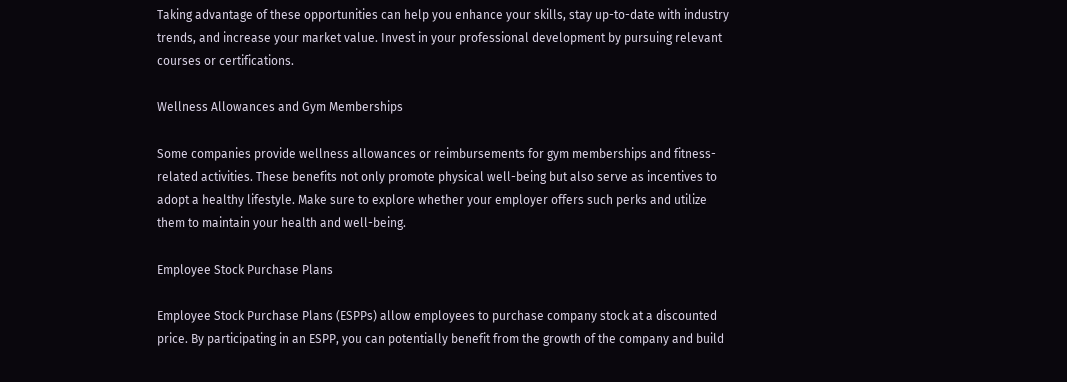Taking advantage of these opportunities can help you enhance your skills, stay up-to-date with industry trends, and increase your market value. Invest in your professional development by pursuing relevant courses or certifications.

Wellness Allowances and Gym Memberships

Some companies provide wellness allowances or reimbursements for gym memberships and fitness-related activities. These benefits not only promote physical well-being but also serve as incentives to adopt a healthy lifestyle. Make sure to explore whether your employer offers such perks and utilize them to maintain your health and well-being.

Employee Stock Purchase Plans

Employee Stock Purchase Plans (ESPPs) allow employees to purchase company stock at a discounted price. By participating in an ESPP, you can potentially benefit from the growth of the company and build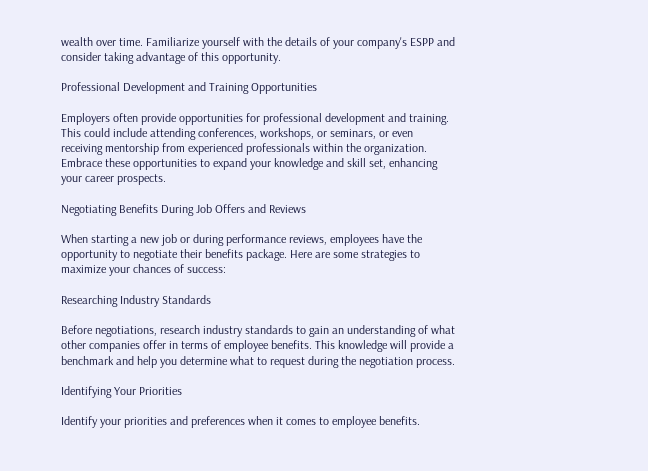wealth over time. Familiarize yourself with the details of your company's ESPP and consider taking advantage of this opportunity.

Professional Development and Training Opportunities

Employers often provide opportunities for professional development and training. This could include attending conferences, workshops, or seminars, or even receiving mentorship from experienced professionals within the organization. Embrace these opportunities to expand your knowledge and skill set, enhancing your career prospects.

Negotiating Benefits During Job Offers and Reviews

When starting a new job or during performance reviews, employees have the opportunity to negotiate their benefits package. Here are some strategies to maximize your chances of success:

Researching Industry Standards

Before negotiations, research industry standards to gain an understanding of what other companies offer in terms of employee benefits. This knowledge will provide a benchmark and help you determine what to request during the negotiation process.

Identifying Your Priorities

Identify your priorities and preferences when it comes to employee benefits.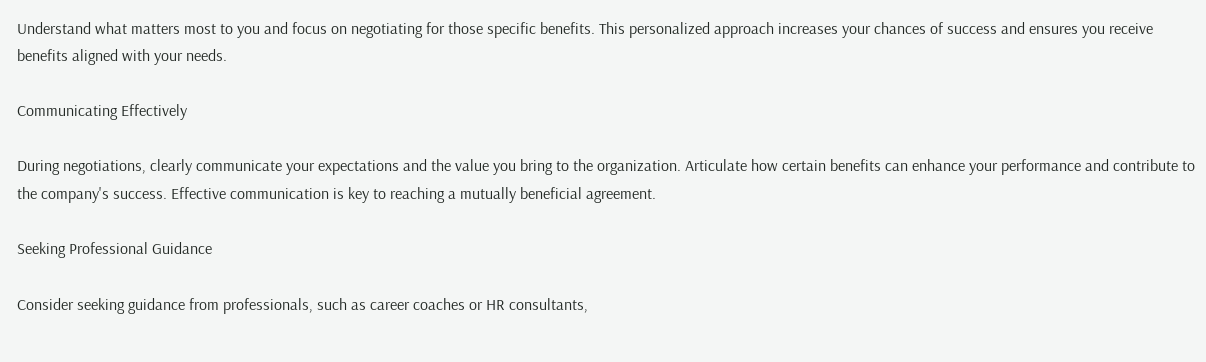Understand what matters most to you and focus on negotiating for those specific benefits. This personalized approach increases your chances of success and ensures you receive benefits aligned with your needs.

Communicating Effectively

During negotiations, clearly communicate your expectations and the value you bring to the organization. Articulate how certain benefits can enhance your performance and contribute to the company's success. Effective communication is key to reaching a mutually beneficial agreement.

Seeking Professional Guidance

Consider seeking guidance from professionals, such as career coaches or HR consultants,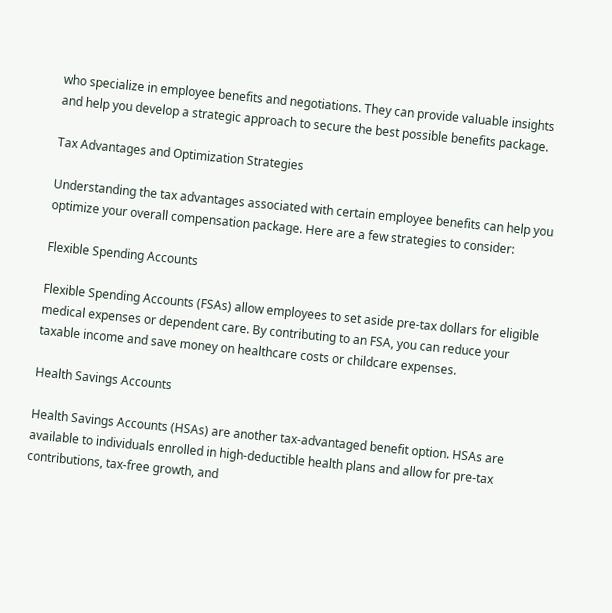who specialize in employee benefits and negotiations. They can provide valuable insights and help you develop a strategic approach to secure the best possible benefits package.

Tax Advantages and Optimization Strategies

Understanding the tax advantages associated with certain employee benefits can help you optimize your overall compensation package. Here are a few strategies to consider:

Flexible Spending Accounts

Flexible Spending Accounts (FSAs) allow employees to set aside pre-tax dollars for eligible medical expenses or dependent care. By contributing to an FSA, you can reduce your taxable income and save money on healthcare costs or childcare expenses.

Health Savings Accounts

Health Savings Accounts (HSAs) are another tax-advantaged benefit option. HSAs are available to individuals enrolled in high-deductible health plans and allow for pre-tax contributions, tax-free growth, and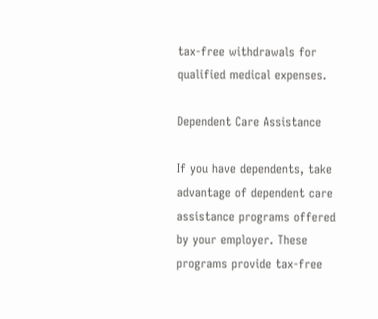tax-free withdrawals for qualified medical expenses.

Dependent Care Assistance

If you have dependents, take advantage of dependent care assistance programs offered by your employer. These programs provide tax-free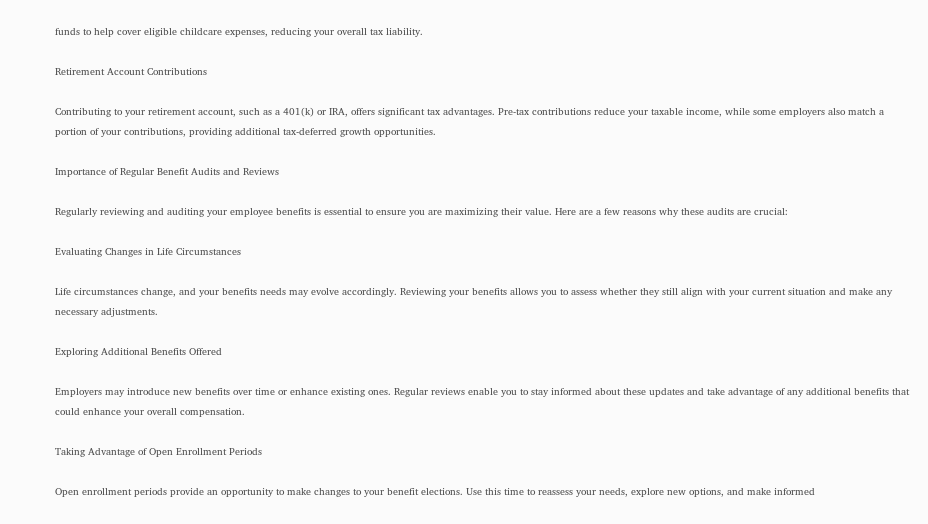funds to help cover eligible childcare expenses, reducing your overall tax liability.

Retirement Account Contributions

Contributing to your retirement account, such as a 401(k) or IRA, offers significant tax advantages. Pre-tax contributions reduce your taxable income, while some employers also match a portion of your contributions, providing additional tax-deferred growth opportunities.

Importance of Regular Benefit Audits and Reviews

Regularly reviewing and auditing your employee benefits is essential to ensure you are maximizing their value. Here are a few reasons why these audits are crucial:

Evaluating Changes in Life Circumstances

Life circumstances change, and your benefits needs may evolve accordingly. Reviewing your benefits allows you to assess whether they still align with your current situation and make any necessary adjustments.

Exploring Additional Benefits Offered

Employers may introduce new benefits over time or enhance existing ones. Regular reviews enable you to stay informed about these updates and take advantage of any additional benefits that could enhance your overall compensation.

Taking Advantage of Open Enrollment Periods

Open enrollment periods provide an opportunity to make changes to your benefit elections. Use this time to reassess your needs, explore new options, and make informed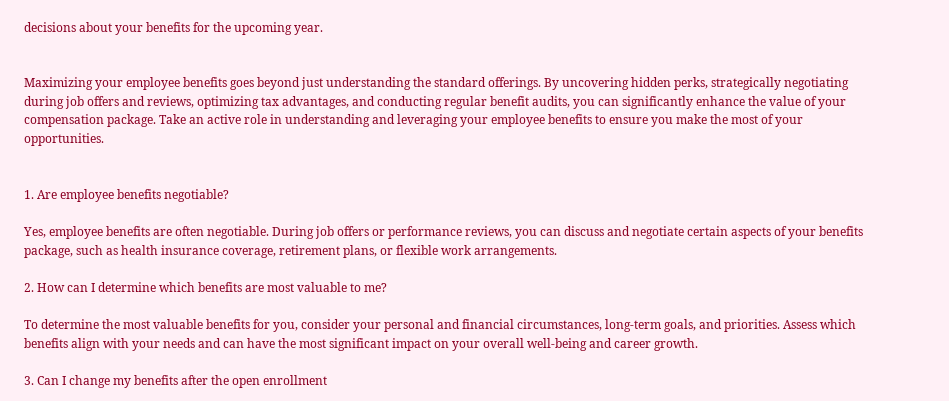decisions about your benefits for the upcoming year.


Maximizing your employee benefits goes beyond just understanding the standard offerings. By uncovering hidden perks, strategically negotiating during job offers and reviews, optimizing tax advantages, and conducting regular benefit audits, you can significantly enhance the value of your compensation package. Take an active role in understanding and leveraging your employee benefits to ensure you make the most of your opportunities.


1. Are employee benefits negotiable?

Yes, employee benefits are often negotiable. During job offers or performance reviews, you can discuss and negotiate certain aspects of your benefits package, such as health insurance coverage, retirement plans, or flexible work arrangements.

2. How can I determine which benefits are most valuable to me?

To determine the most valuable benefits for you, consider your personal and financial circumstances, long-term goals, and priorities. Assess which benefits align with your needs and can have the most significant impact on your overall well-being and career growth.

3. Can I change my benefits after the open enrollment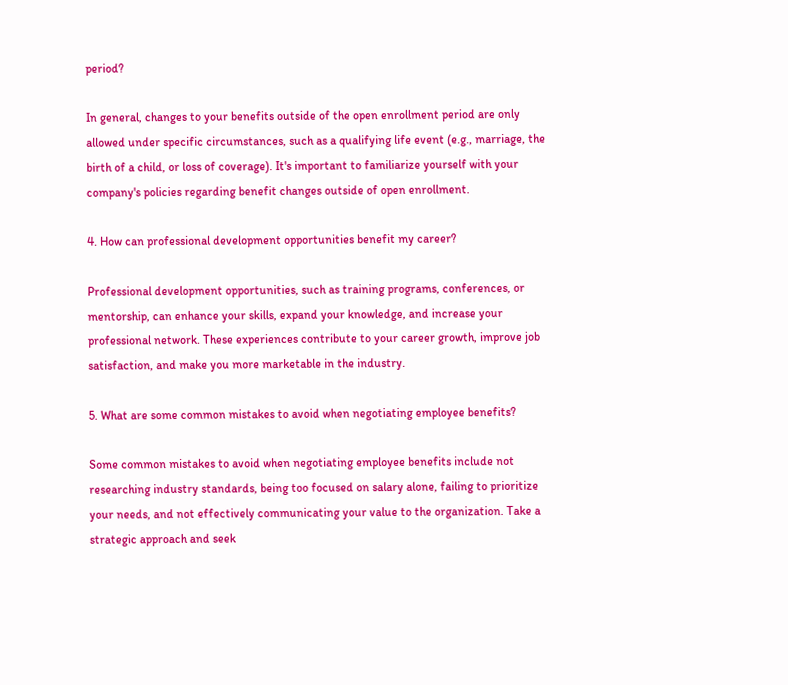period?

In general, changes to your benefits outside of the open enrollment period are only allowed under specific circumstances, such as a qualifying life event (e.g., marriage, the birth of a child, or loss of coverage). It's important to familiarize yourself with your company's policies regarding benefit changes outside of open enrollment.

4. How can professional development opportunities benefit my career?

Professional development opportunities, such as training programs, conferences, or mentorship, can enhance your skills, expand your knowledge, and increase your professional network. These experiences contribute to your career growth, improve job satisfaction, and make you more marketable in the industry.

5. What are some common mistakes to avoid when negotiating employee benefits?

Some common mistakes to avoid when negotiating employee benefits include not researching industry standards, being too focused on salary alone, failing to prioritize your needs, and not effectively communicating your value to the organization. Take a strategic approach and seek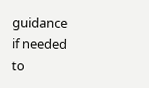guidance if needed to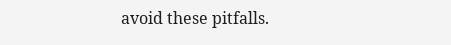avoid these pitfalls.